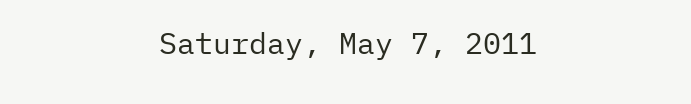Saturday, May 7, 2011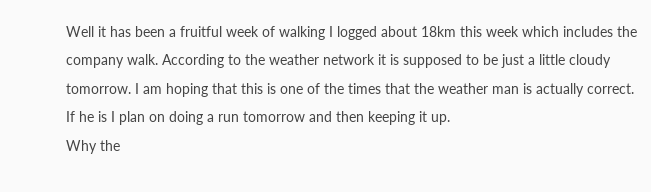Well it has been a fruitful week of walking I logged about 18km this week which includes the company walk. According to the weather network it is supposed to be just a little cloudy tomorrow. I am hoping that this is one of the times that the weather man is actually correct. If he is I plan on doing a run tomorrow and then keeping it up.
Why the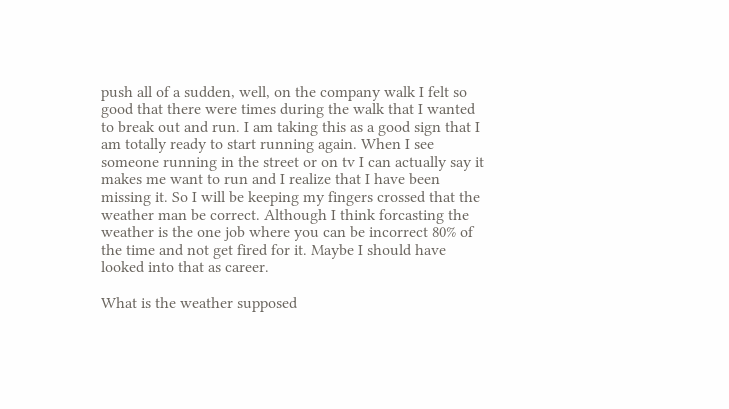push all of a sudden, well, on the company walk I felt so good that there were times during the walk that I wanted to break out and run. I am taking this as a good sign that I am totally ready to start running again. When I see someone running in the street or on tv I can actually say it makes me want to run and I realize that I have been missing it. So I will be keeping my fingers crossed that the weather man be correct. Although I think forcasting the weather is the one job where you can be incorrect 80% of the time and not get fired for it. Maybe I should have looked into that as career.

What is the weather supposed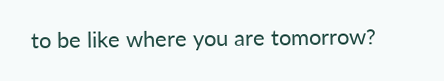to be like where you are tomorrow?